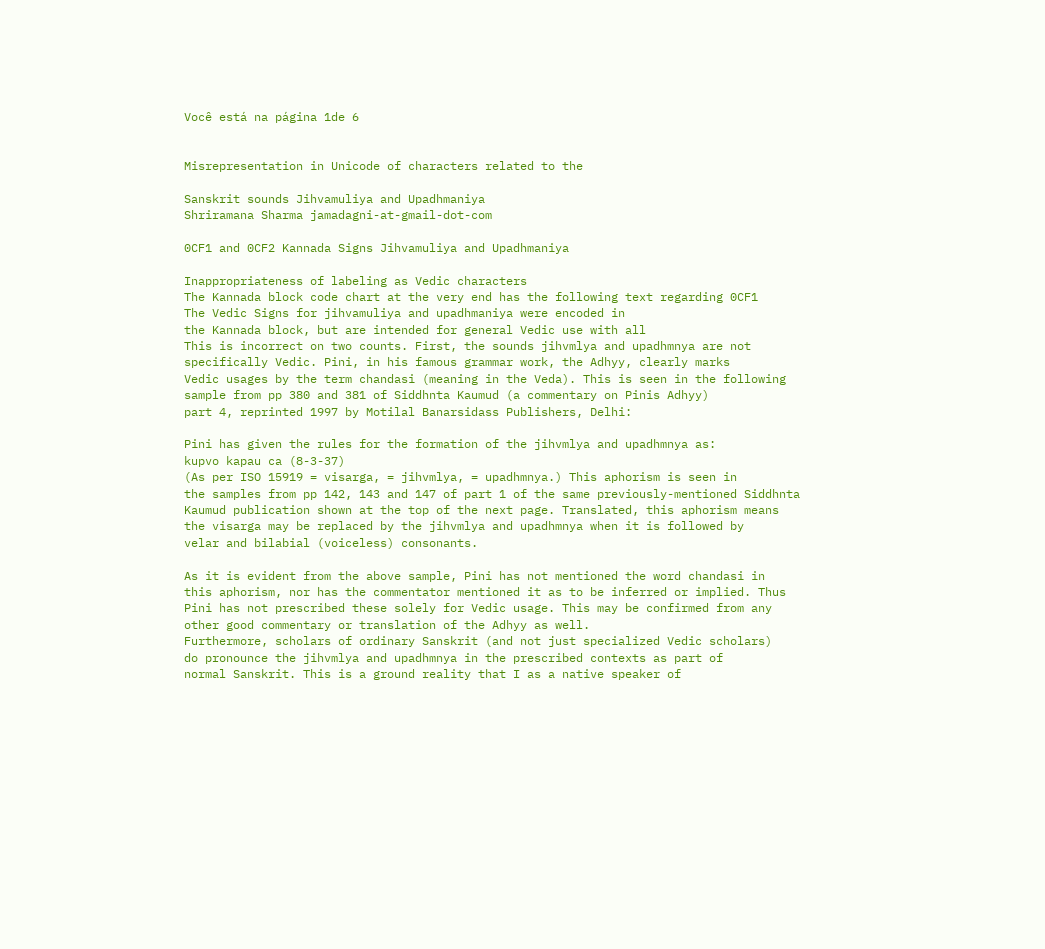Você está na página 1de 6


Misrepresentation in Unicode of characters related to the

Sanskrit sounds Jihvamuliya and Upadhmaniya
Shriramana Sharma jamadagni-at-gmail-dot-com

0CF1 and 0CF2 Kannada Signs Jihvamuliya and Upadhmaniya

Inappropriateness of labeling as Vedic characters
The Kannada block code chart at the very end has the following text regarding 0CF1
The Vedic Signs for jihvamuliya and upadhmaniya were encoded in
the Kannada block, but are intended for general Vedic use with all
This is incorrect on two counts. First, the sounds jihvmlya and upadhmnya are not
specifically Vedic. Pini, in his famous grammar work, the Adhyy, clearly marks
Vedic usages by the term chandasi (meaning in the Veda). This is seen in the following
sample from pp 380 and 381 of Siddhnta Kaumud (a commentary on Pinis Adhyy)
part 4, reprinted 1997 by Motilal Banarsidass Publishers, Delhi:

Pini has given the rules for the formation of the jihvmlya and upadhmnya as:
kupvo kapau ca (8-3-37)
(As per ISO 15919 = visarga, = jihvmlya, = upadhmnya.) This aphorism is seen in
the samples from pp 142, 143 and 147 of part 1 of the same previously-mentioned Siddhnta
Kaumud publication shown at the top of the next page. Translated, this aphorism means
the visarga may be replaced by the jihvmlya and upadhmnya when it is followed by
velar and bilabial (voiceless) consonants.

As it is evident from the above sample, Pini has not mentioned the word chandasi in
this aphorism, nor has the commentator mentioned it as to be inferred or implied. Thus
Pini has not prescribed these solely for Vedic usage. This may be confirmed from any
other good commentary or translation of the Adhyy as well.
Furthermore, scholars of ordinary Sanskrit (and not just specialized Vedic scholars)
do pronounce the jihvmlya and upadhmnya in the prescribed contexts as part of
normal Sanskrit. This is a ground reality that I as a native speaker of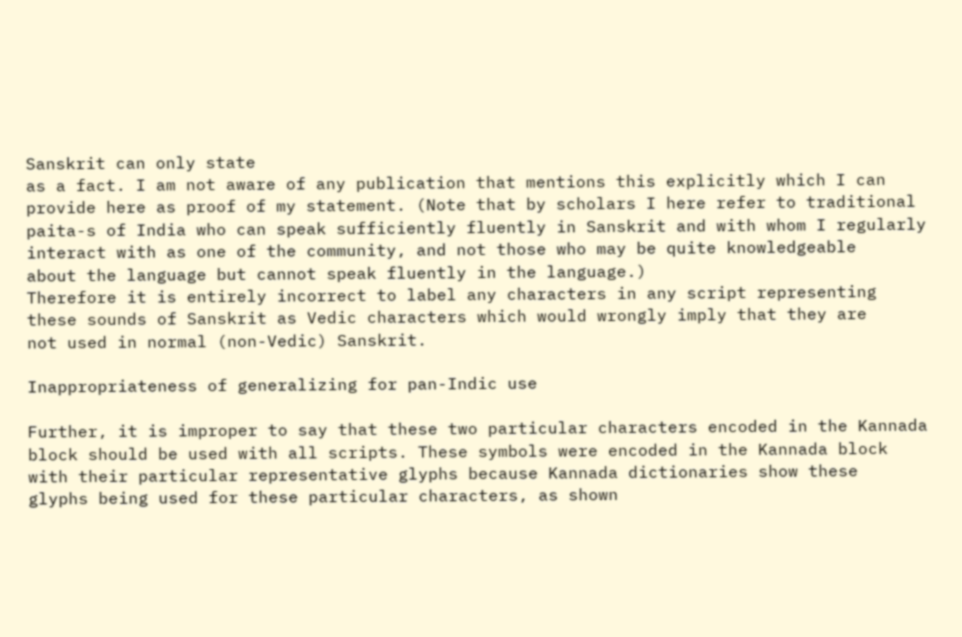Sanskrit can only state
as a fact. I am not aware of any publication that mentions this explicitly which I can
provide here as proof of my statement. (Note that by scholars I here refer to traditional
paita-s of India who can speak sufficiently fluently in Sanskrit and with whom I regularly
interact with as one of the community, and not those who may be quite knowledgeable
about the language but cannot speak fluently in the language.)
Therefore it is entirely incorrect to label any characters in any script representing
these sounds of Sanskrit as Vedic characters which would wrongly imply that they are
not used in normal (non-Vedic) Sanskrit.

Inappropriateness of generalizing for pan-Indic use

Further, it is improper to say that these two particular characters encoded in the Kannada
block should be used with all scripts. These symbols were encoded in the Kannada block
with their particular representative glyphs because Kannada dictionaries show these
glyphs being used for these particular characters, as shown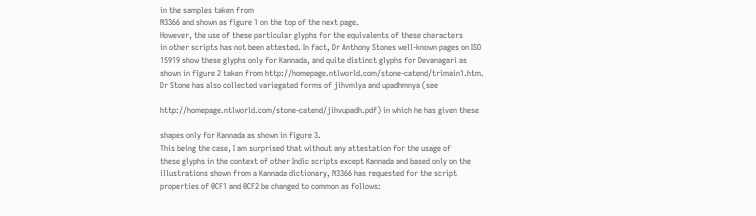in the samples taken from
N3366 and shown as figure 1 on the top of the next page.
However, the use of these particular glyphs for the equivalents of these characters
in other scripts has not been attested. In fact, Dr Anthony Stones well-known pages on ISO
15919 show these glyphs only for Kannada, and quite distinct glyphs for Devanagari as
shown in figure 2 taken from http://homepage.ntlworld.com/stone-catend/trimain1.htm.
Dr Stone has also collected variegated forms of jihvmlya and upadhmnya (see

http://homepage.ntlworld.com/stone-catend/jihvupadh.pdf) in which he has given these

shapes only for Kannada as shown in figure 3.
This being the case, I am surprised that without any attestation for the usage of
these glyphs in the context of other Indic scripts except Kannada and based only on the
illustrations shown from a Kannada dictionary, N3366 has requested for the script
properties of 0CF1 and 0CF2 be changed to common as follows: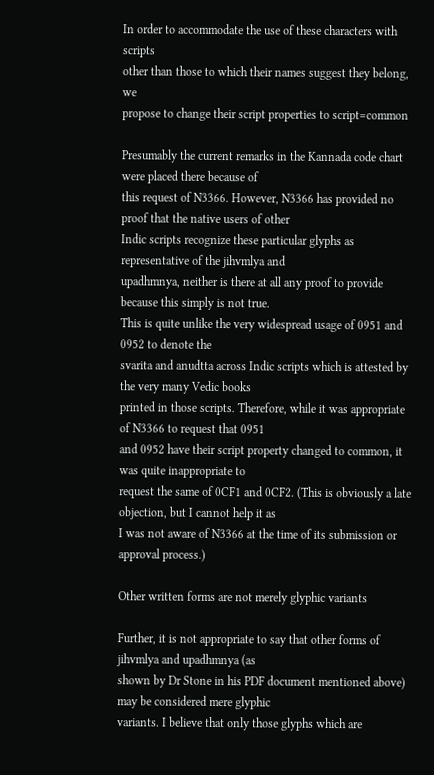In order to accommodate the use of these characters with scripts
other than those to which their names suggest they belong, we
propose to change their script properties to script=common

Presumably the current remarks in the Kannada code chart were placed there because of
this request of N3366. However, N3366 has provided no proof that the native users of other
Indic scripts recognize these particular glyphs as representative of the jihvmlya and
upadhmnya, neither is there at all any proof to provide because this simply is not true.
This is quite unlike the very widespread usage of 0951 and 0952 to denote the
svarita and anudtta across Indic scripts which is attested by the very many Vedic books
printed in those scripts. Therefore, while it was appropriate of N3366 to request that 0951
and 0952 have their script property changed to common, it was quite inappropriate to
request the same of 0CF1 and 0CF2. (This is obviously a late objection, but I cannot help it as
I was not aware of N3366 at the time of its submission or approval process.)

Other written forms are not merely glyphic variants

Further, it is not appropriate to say that other forms of jihvmlya and upadhmnya (as
shown by Dr Stone in his PDF document mentioned above) may be considered mere glyphic
variants. I believe that only those glyphs which are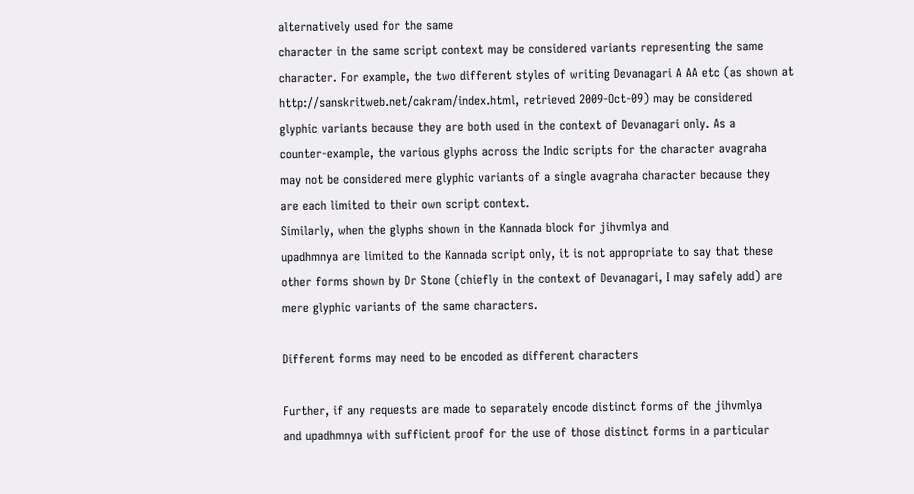alternatively used for the same
character in the same script context may be considered variants representing the same
character. For example, the two different styles of writing Devanagari A AA etc (as shown at
http://sanskritweb.net/cakram/index.html, retrieved 2009-Oct-09) may be considered
glyphic variants because they are both used in the context of Devanagari only. As a
counter-example, the various glyphs across the Indic scripts for the character avagraha
may not be considered mere glyphic variants of a single avagraha character because they
are each limited to their own script context.
Similarly, when the glyphs shown in the Kannada block for jihvmlya and
upadhmnya are limited to the Kannada script only, it is not appropriate to say that these
other forms shown by Dr Stone (chiefly in the context of Devanagari, I may safely add) are
mere glyphic variants of the same characters.

Different forms may need to be encoded as different characters

Further, if any requests are made to separately encode distinct forms of the jihvmlya
and upadhmnya with sufficient proof for the use of those distinct forms in a particular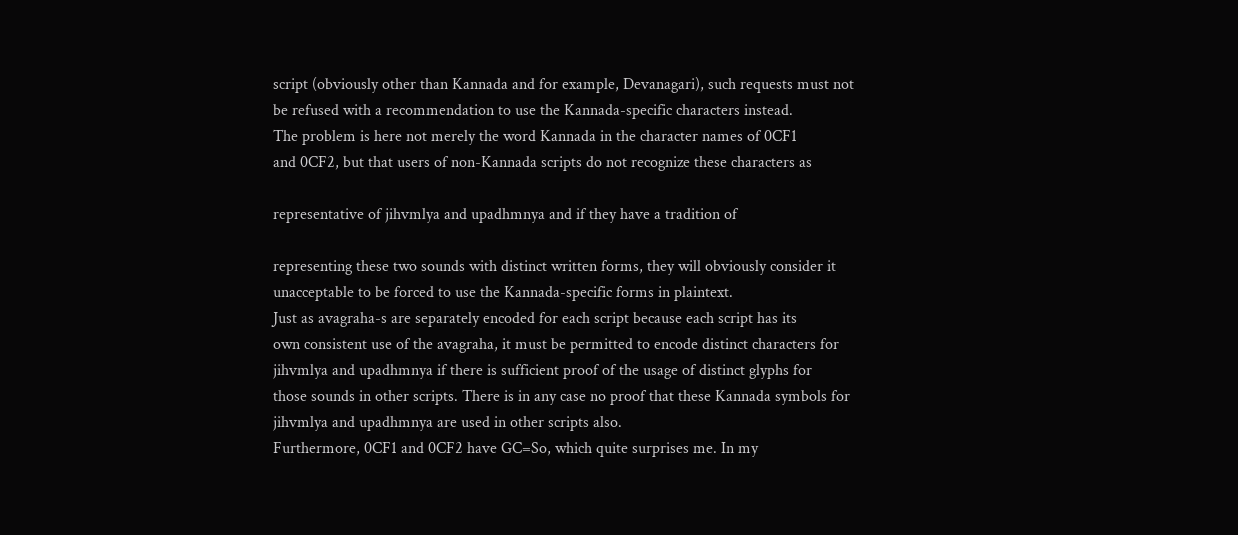script (obviously other than Kannada and for example, Devanagari), such requests must not
be refused with a recommendation to use the Kannada-specific characters instead.
The problem is here not merely the word Kannada in the character names of 0CF1
and 0CF2, but that users of non-Kannada scripts do not recognize these characters as

representative of jihvmlya and upadhmnya and if they have a tradition of

representing these two sounds with distinct written forms, they will obviously consider it
unacceptable to be forced to use the Kannada-specific forms in plaintext.
Just as avagraha-s are separately encoded for each script because each script has its
own consistent use of the avagraha, it must be permitted to encode distinct characters for
jihvmlya and upadhmnya if there is sufficient proof of the usage of distinct glyphs for
those sounds in other scripts. There is in any case no proof that these Kannada symbols for
jihvmlya and upadhmnya are used in other scripts also.
Furthermore, 0CF1 and 0CF2 have GC=So, which quite surprises me. In my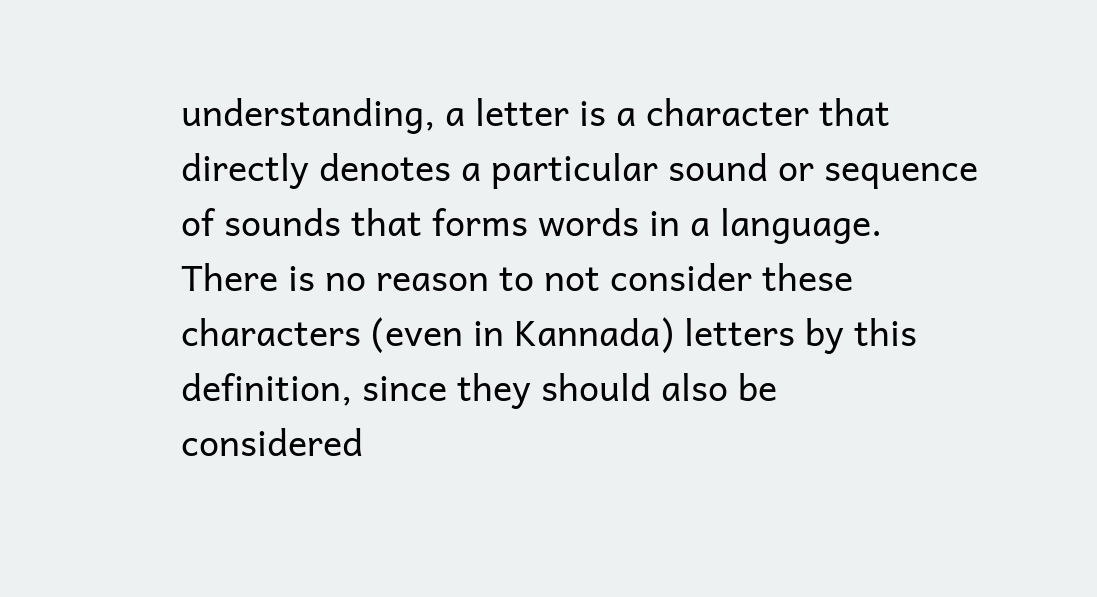understanding, a letter is a character that directly denotes a particular sound or sequence
of sounds that forms words in a language. There is no reason to not consider these
characters (even in Kannada) letters by this definition, since they should also be
considered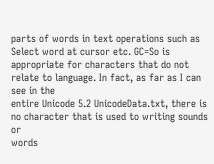parts of words in text operations such as Select word at cursor etc. GC=So is
appropriate for characters that do not relate to language. In fact, as far as I can see in the
entire Unicode 5.2 UnicodeData.txt, there is no character that is used to writing sounds or
words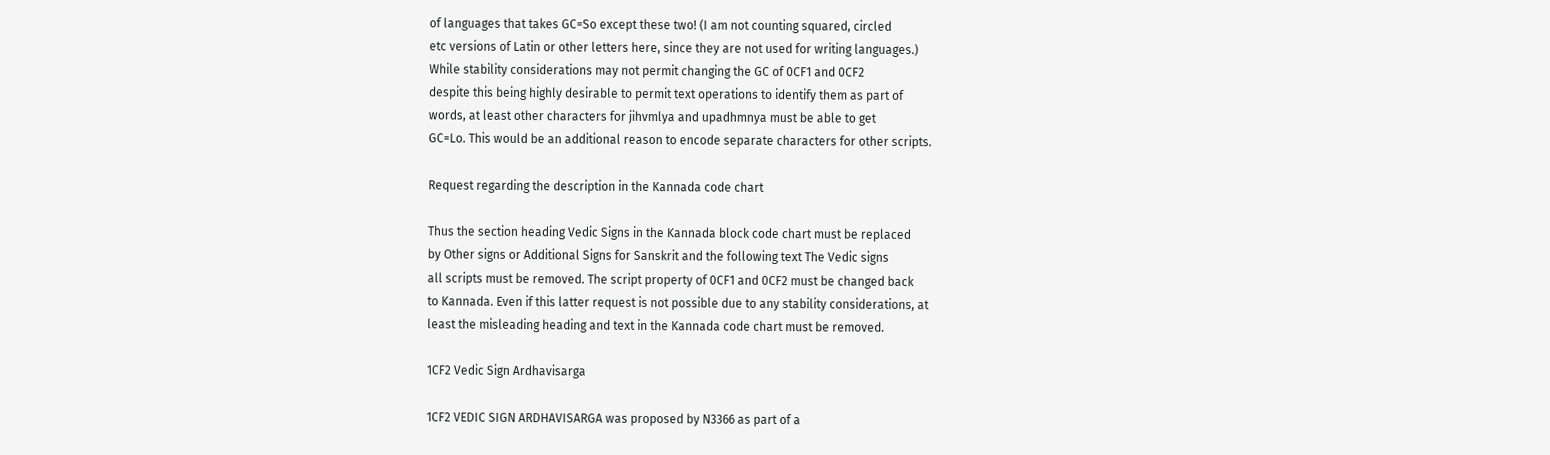of languages that takes GC=So except these two! (I am not counting squared, circled
etc versions of Latin or other letters here, since they are not used for writing languages.)
While stability considerations may not permit changing the GC of 0CF1 and 0CF2
despite this being highly desirable to permit text operations to identify them as part of
words, at least other characters for jihvmlya and upadhmnya must be able to get
GC=Lo. This would be an additional reason to encode separate characters for other scripts.

Request regarding the description in the Kannada code chart

Thus the section heading Vedic Signs in the Kannada block code chart must be replaced
by Other signs or Additional Signs for Sanskrit and the following text The Vedic signs
all scripts must be removed. The script property of 0CF1 and 0CF2 must be changed back
to Kannada. Even if this latter request is not possible due to any stability considerations, at
least the misleading heading and text in the Kannada code chart must be removed.

1CF2 Vedic Sign Ardhavisarga

1CF2 VEDIC SIGN ARDHAVISARGA was proposed by N3366 as part of a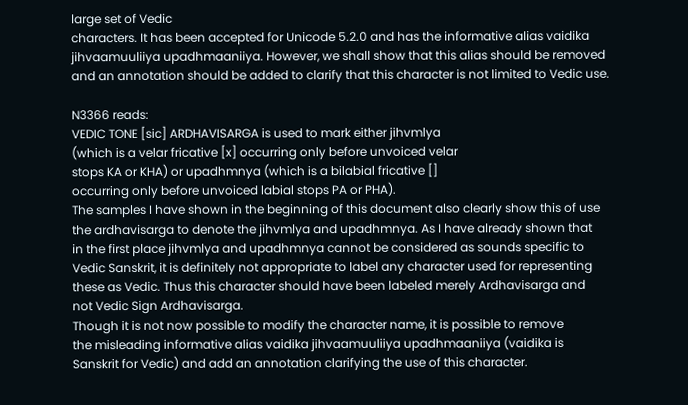large set of Vedic
characters. It has been accepted for Unicode 5.2.0 and has the informative alias vaidika
jihvaamuuliiya upadhmaaniiya. However, we shall show that this alias should be removed
and an annotation should be added to clarify that this character is not limited to Vedic use.

N3366 reads:
VEDIC TONE [sic] ARDHAVISARGA is used to mark either jihvmlya
(which is a velar fricative [x] occurring only before unvoiced velar
stops KA or KHA) or upadhmnya (which is a bilabial fricative []
occurring only before unvoiced labial stops PA or PHA).
The samples I have shown in the beginning of this document also clearly show this of use
the ardhavisarga to denote the jihvmlya and upadhmnya. As I have already shown that
in the first place jihvmlya and upadhmnya cannot be considered as sounds specific to
Vedic Sanskrit, it is definitely not appropriate to label any character used for representing
these as Vedic. Thus this character should have been labeled merely Ardhavisarga and
not Vedic Sign Ardhavisarga.
Though it is not now possible to modify the character name, it is possible to remove
the misleading informative alias vaidika jihvaamuuliiya upadhmaaniiya (vaidika is
Sanskrit for Vedic) and add an annotation clarifying the use of this character.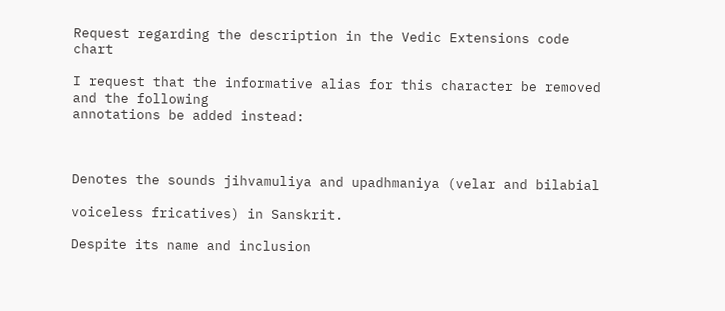Request regarding the description in the Vedic Extensions code chart

I request that the informative alias for this character be removed and the following
annotations be added instead:



Denotes the sounds jihvamuliya and upadhmaniya (velar and bilabial

voiceless fricatives) in Sanskrit.

Despite its name and inclusion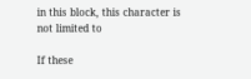in this block, this character is not limited to

If these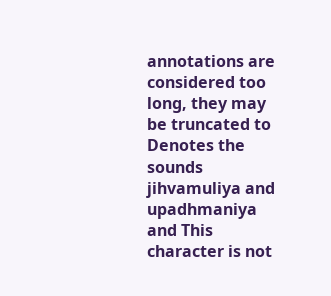annotations are considered too long, they may be truncated to Denotes the sounds
jihvamuliya and upadhmaniya and This character is not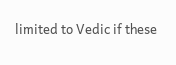limited to Vedic if these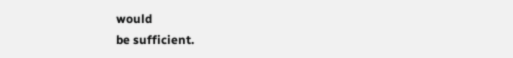would
be sufficient.